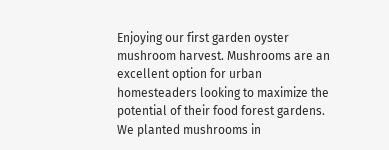Enjoying our first garden oyster mushroom harvest. Mushrooms are an excellent option for urban homesteaders looking to maximize the potential of their food forest gardens. We planted mushrooms in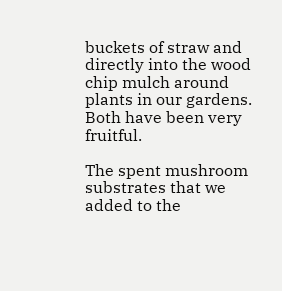buckets of straw and directly into the wood chip mulch around plants in our gardens. Both have been very fruitful.

The spent mushroom substrates that we added to the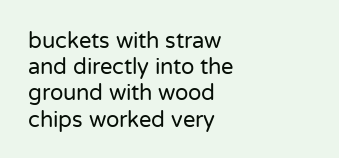buckets with straw and directly into the ground with wood chips worked very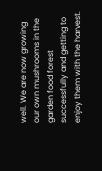well. We are now growing our own mushrooms in the garden food forest successfully and getting to enjoy them with the harvest.